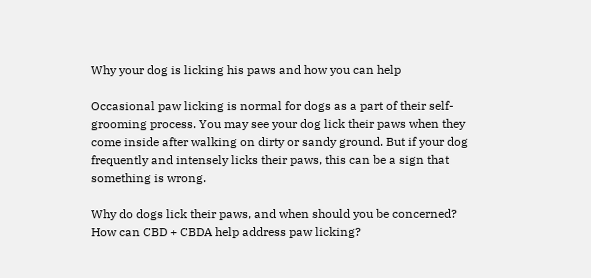Why your dog is licking his paws and how you can help

Occasional paw licking is normal for dogs as a part of their self-grooming process. You may see your dog lick their paws when they come inside after walking on dirty or sandy ground. But if your dog frequently and intensely licks their paws, this can be a sign that something is wrong.

Why do dogs lick their paws, and when should you be concerned? How can CBD + CBDA help address paw licking?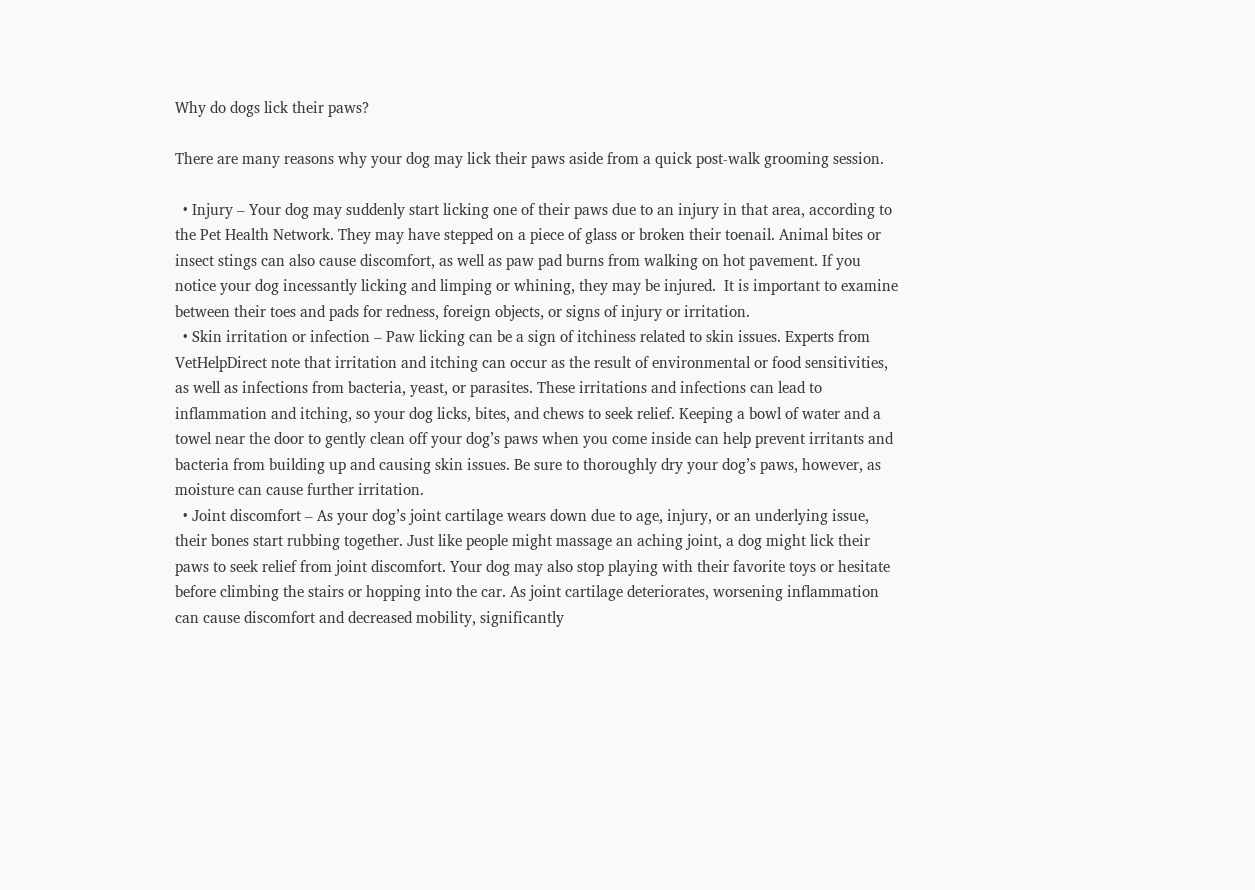Why do dogs lick their paws?

There are many reasons why your dog may lick their paws aside from a quick post-walk grooming session.

  • Injury – Your dog may suddenly start licking one of their paws due to an injury in that area, according to the Pet Health Network. They may have stepped on a piece of glass or broken their toenail. Animal bites or insect stings can also cause discomfort, as well as paw pad burns from walking on hot pavement. If you notice your dog incessantly licking and limping or whining, they may be injured.  It is important to examine between their toes and pads for redness, foreign objects, or signs of injury or irritation.
  • Skin irritation or infection – Paw licking can be a sign of itchiness related to skin issues. Experts from VetHelpDirect note that irritation and itching can occur as the result of environmental or food sensitivities, as well as infections from bacteria, yeast, or parasites. These irritations and infections can lead to inflammation and itching, so your dog licks, bites, and chews to seek relief. Keeping a bowl of water and a towel near the door to gently clean off your dog’s paws when you come inside can help prevent irritants and bacteria from building up and causing skin issues. Be sure to thoroughly dry your dog’s paws, however, as moisture can cause further irritation.
  • Joint discomfort – As your dog’s joint cartilage wears down due to age, injury, or an underlying issue, their bones start rubbing together. Just like people might massage an aching joint, a dog might lick their paws to seek relief from joint discomfort. Your dog may also stop playing with their favorite toys or hesitate before climbing the stairs or hopping into the car. As joint cartilage deteriorates, worsening inflammation can cause discomfort and decreased mobility, significantly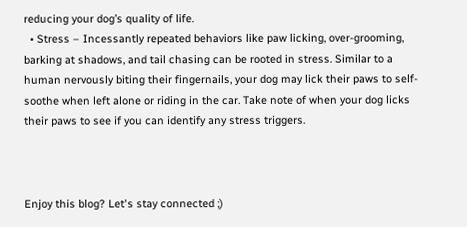reducing your dog’s quality of life.
  • Stress – Incessantly repeated behaviors like paw licking, over-grooming, barking at shadows, and tail chasing can be rooted in stress. Similar to a human nervously biting their fingernails, your dog may lick their paws to self-soothe when left alone or riding in the car. Take note of when your dog licks their paws to see if you can identify any stress triggers.



Enjoy this blog? Let's stay connected ;)